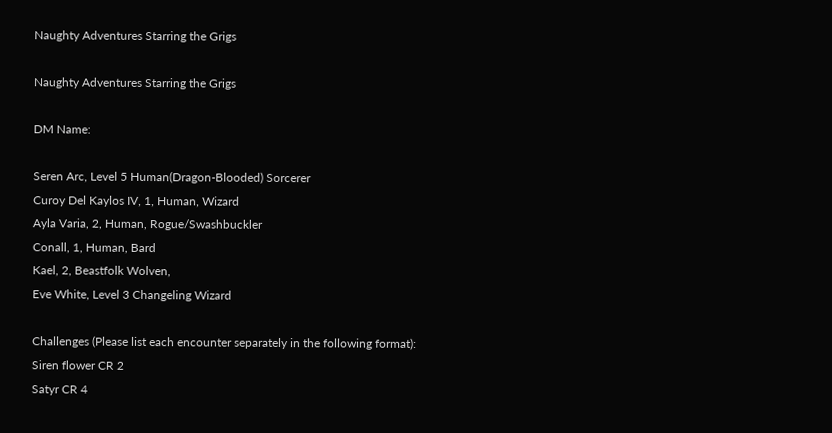Naughty Adventures Starring the Grigs

Naughty Adventures Starring the Grigs

DM Name:

Seren Arc, Level 5 Human(Dragon-Blooded) Sorcerer
Curoy Del Kaylos IV, 1, Human, Wizard
Ayla Varia, 2, Human, Rogue/Swashbuckler
Conall, 1, Human, Bard
Kael, 2, Beastfolk Wolven,
Eve White, Level 3 Changeling Wizard

Challenges (Please list each encounter separately in the following format):
Siren flower CR 2
Satyr CR 4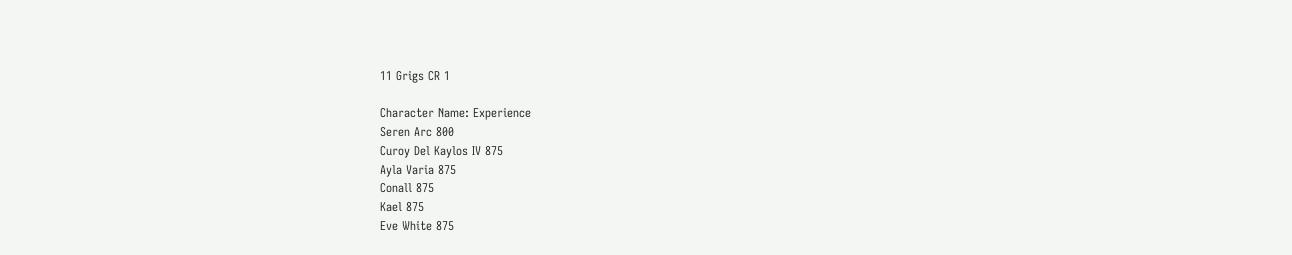11 Grigs CR 1

Character Name: Experience
Seren Arc 800
Curoy Del Kaylos IV 875
Ayla Varia 875
Conall 875
Kael 875
Eve White 875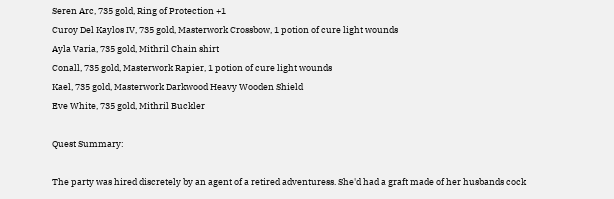Seren Arc, 735 gold, Ring of Protection +1
Curoy Del Kaylos IV, 735 gold, Masterwork Crossbow, 1 potion of cure light wounds
Ayla Varia, 735 gold, Mithril Chain shirt
Conall, 735 gold, Masterwork Rapier, 1 potion of cure light wounds
Kael, 735 gold, Masterwork Darkwood Heavy Wooden Shield
Eve White, 735 gold, Mithril Buckler

Quest Summary:

The party was hired discretely by an agent of a retired adventuress. She'd had a graft made of her husbands cock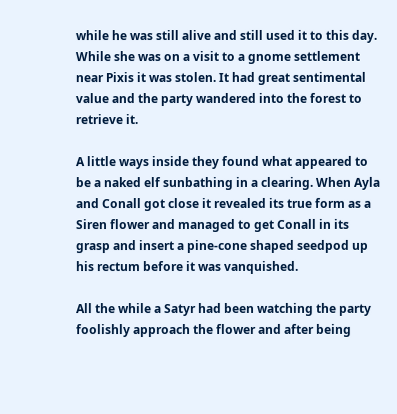while he was still alive and still used it to this day. While she was on a visit to a gnome settlement near Pixis it was stolen. It had great sentimental value and the party wandered into the forest to retrieve it.

A little ways inside they found what appeared to be a naked elf sunbathing in a clearing. When Ayla and Conall got close it revealed its true form as a Siren flower and managed to get Conall in its grasp and insert a pine-cone shaped seedpod up his rectum before it was vanquished.

All the while a Satyr had been watching the party foolishly approach the flower and after being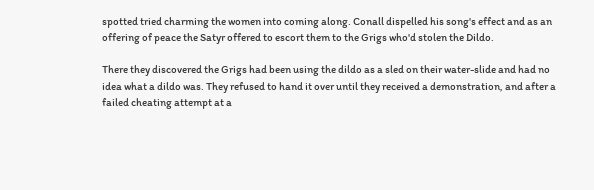spotted tried charming the women into coming along. Conall dispelled his song's effect and as an offering of peace the Satyr offered to escort them to the Grigs who'd stolen the Dildo.

There they discovered the Grigs had been using the dildo as a sled on their water-slide and had no idea what a dildo was. They refused to hand it over until they received a demonstration, and after a failed cheating attempt at a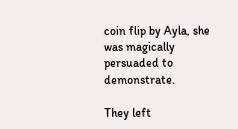coin flip by Ayla, she was magically persuaded to demonstrate.

They left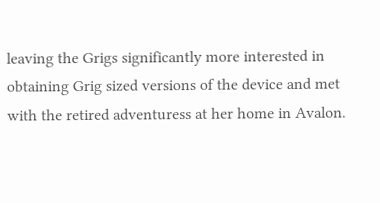leaving the Grigs significantly more interested in obtaining Grig sized versions of the device and met with the retired adventuress at her home in Avalon.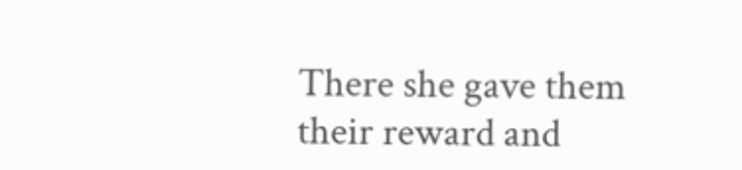There she gave them their reward and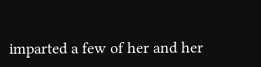imparted a few of her and her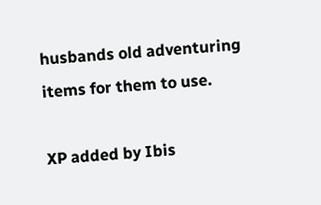husbands old adventuring items for them to use.

XP added by Ibis